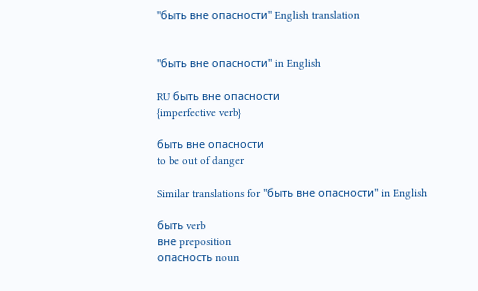"быть вне опасности" English translation


"быть вне опасности" in English

RU быть вне опасности
{imperfective verb}

быть вне опасности
to be out of danger

Similar translations for "быть вне опасности" in English

быть verb
вне preposition
опасность noun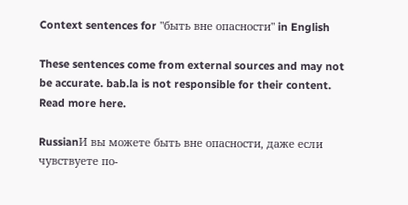Context sentences for "быть вне опасности" in English

These sentences come from external sources and may not be accurate. bab.la is not responsible for their content. Read more here.

RussianИ вы можете быть вне опасности, даже если чувствуете по-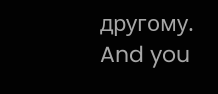другому.
And you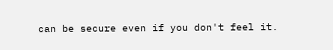can be secure even if you don't feel it.